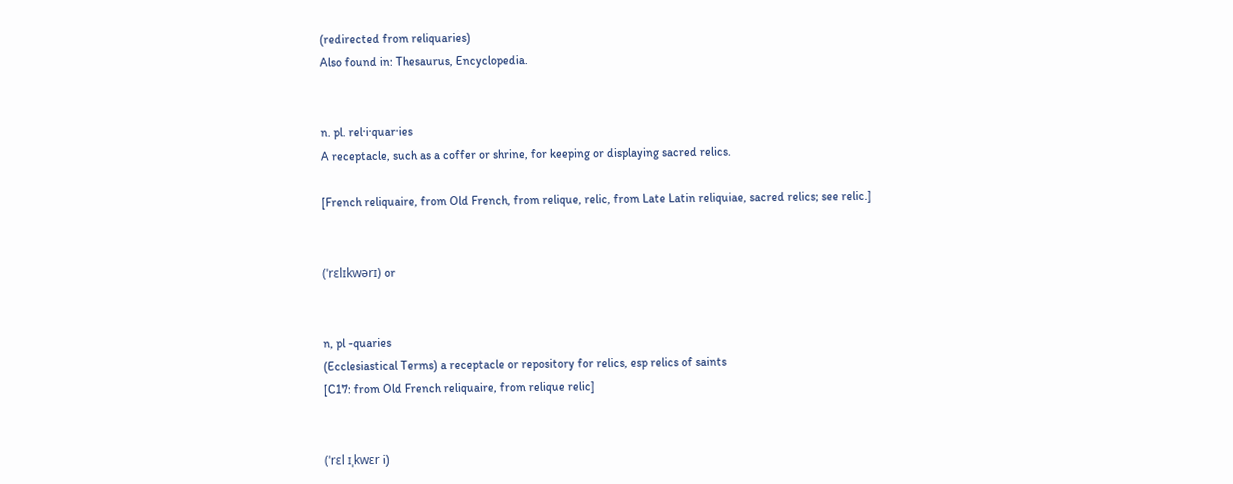(redirected from reliquaries)
Also found in: Thesaurus, Encyclopedia.


n. pl. rel·i·quar·ies
A receptacle, such as a coffer or shrine, for keeping or displaying sacred relics.

[French reliquaire, from Old French, from relique, relic, from Late Latin reliquiae, sacred relics; see relic.]


(ˈrɛlɪkwərɪ) or


n, pl -quaries
(Ecclesiastical Terms) a receptacle or repository for relics, esp relics of saints
[C17: from Old French reliquaire, from relique relic]


(ˈrɛl ɪˌkwɛr i)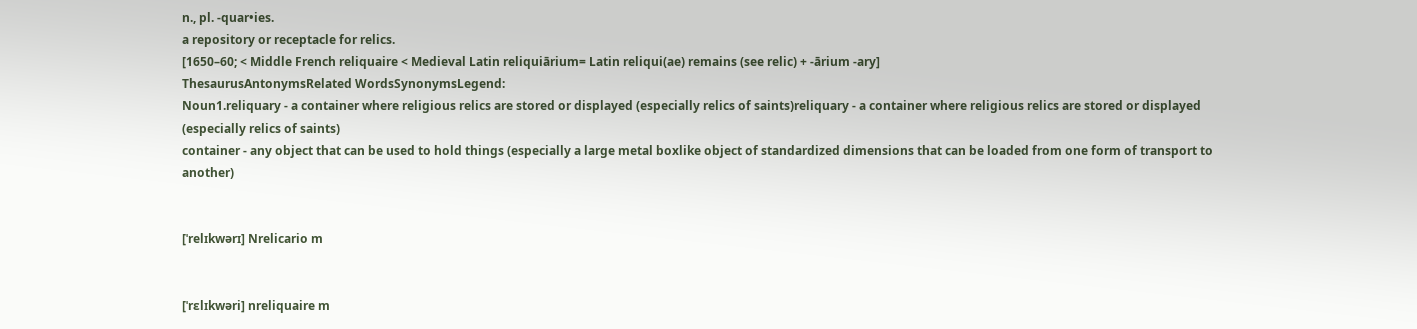n., pl. -quar•ies.
a repository or receptacle for relics.
[1650–60; < Middle French reliquaire < Medieval Latin reliquiārium= Latin reliqui(ae) remains (see relic) + -ārium -ary]
ThesaurusAntonymsRelated WordsSynonymsLegend:
Noun1.reliquary - a container where religious relics are stored or displayed (especially relics of saints)reliquary - a container where religious relics are stored or displayed (especially relics of saints)
container - any object that can be used to hold things (especially a large metal boxlike object of standardized dimensions that can be loaded from one form of transport to another)


[ˈrelɪkwərɪ] Nrelicario m


[ˈrɛlɪkwəri] nreliquaire m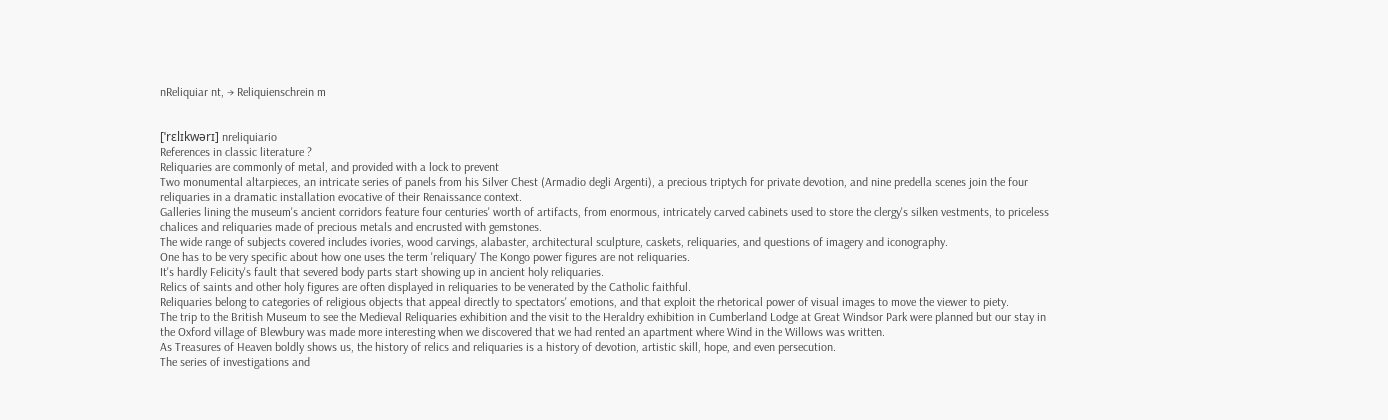nReliquiar nt, → Reliquienschrein m


[ˈrɛlɪkwərɪ] nreliquiario
References in classic literature ?
Reliquaries are commonly of metal, and provided with a lock to prevent
Two monumental altarpieces, an intricate series of panels from his Silver Chest (Armadio degli Argenti), a precious triptych for private devotion, and nine predella scenes join the four reliquaries in a dramatic installation evocative of their Renaissance context.
Galleries lining the museum's ancient corridors feature four centuries' worth of artifacts, from enormous, intricately carved cabinets used to store the clergy's silken vestments, to priceless chalices and reliquaries made of precious metals and encrusted with gemstones.
The wide range of subjects covered includes ivories, wood carvings, alabaster, architectural sculpture, caskets, reliquaries, and questions of imagery and iconography.
One has to be very specific about how one uses the term 'reliquary' The Kongo power figures are not reliquaries.
It's hardly Felicity's fault that severed body parts start showing up in ancient holy reliquaries.
Relics of saints and other holy figures are often displayed in reliquaries to be venerated by the Catholic faithful.
Reliquaries belong to categories of religious objects that appeal directly to spectators' emotions, and that exploit the rhetorical power of visual images to move the viewer to piety.
The trip to the British Museum to see the Medieval Reliquaries exhibition and the visit to the Heraldry exhibition in Cumberland Lodge at Great Windsor Park were planned but our stay in the Oxford village of Blewbury was made more interesting when we discovered that we had rented an apartment where Wind in the Willows was written.
As Treasures of Heaven boldly shows us, the history of relics and reliquaries is a history of devotion, artistic skill, hope, and even persecution.
The series of investigations and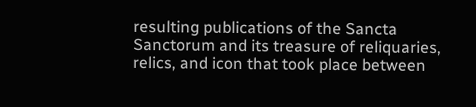resulting publications of the Sancta Sanctorum and its treasure of reliquaries, relics, and icon that took place between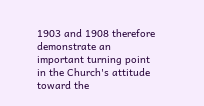1903 and 1908 therefore demonstrate an important turning point in the Church's attitude toward the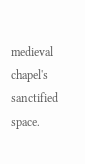medieval chapel's sanctified space.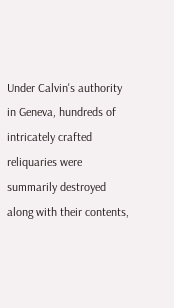Under Calvin's authority in Geneva, hundreds of intricately crafted reliquaries were summarily destroyed along with their contents,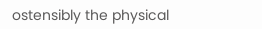ostensibly the physical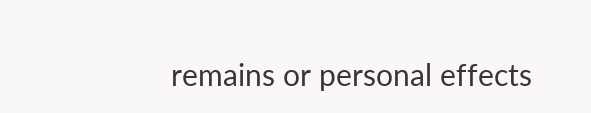remains or personal effects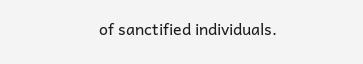of sanctified individuals.